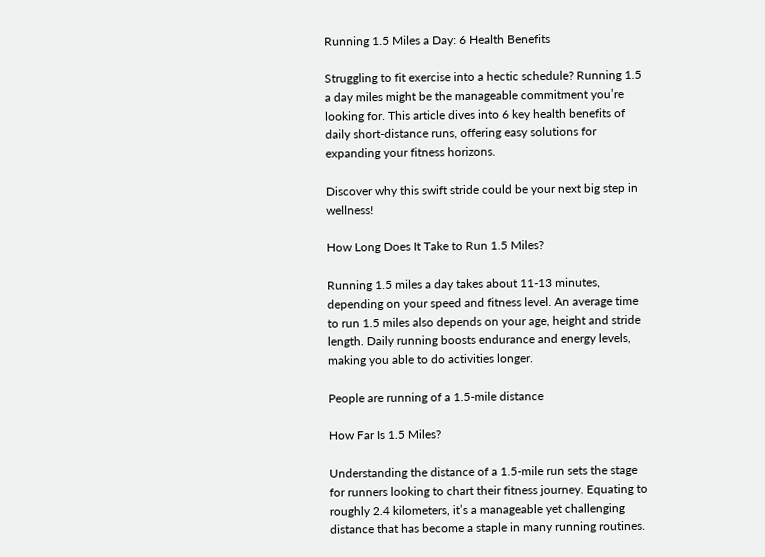Running 1.5 Miles a Day: 6 Health Benefits

Struggling to fit exercise into a hectic schedule? Running 1.5 a day miles might be the manageable commitment you’re looking for. This article dives into 6 key health benefits of daily short-distance runs, offering easy solutions for expanding your fitness horizons.

Discover why this swift stride could be your next big step in wellness!

How Long Does It Take to Run 1.5 Miles?

Running 1.5 miles a day takes about 11-13 minutes, depending on your speed and fitness level. An average time to run 1.5 miles also depends on your age, height and stride length. Daily running boosts endurance and energy levels, making you able to do activities longer.

People are running of a 1.5-mile distance

How Far Is 1.5 Miles?

Understanding the distance of a 1.5-mile run sets the stage for runners looking to chart their fitness journey. Equating to roughly 2.4 kilometers, it’s a manageable yet challenging distance that has become a staple in many running routines.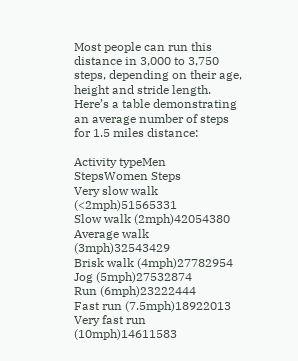Most people can run this distance in 3,000 to 3,750 steps, depending on their age, height and stride length. Here’s a table demonstrating an average number of steps for 1.5 miles distance:

Activity typeMen StepsWomen Steps
Very slow walk (<2mph)51565331
Slow walk (2mph)42054380
Average walk (3mph)32543429
Brisk walk (4mph)27782954
Jog (5mph)27532874
Run (6mph)23222444
Fast run (7.5mph)18922013
Very fast run (10mph)14611583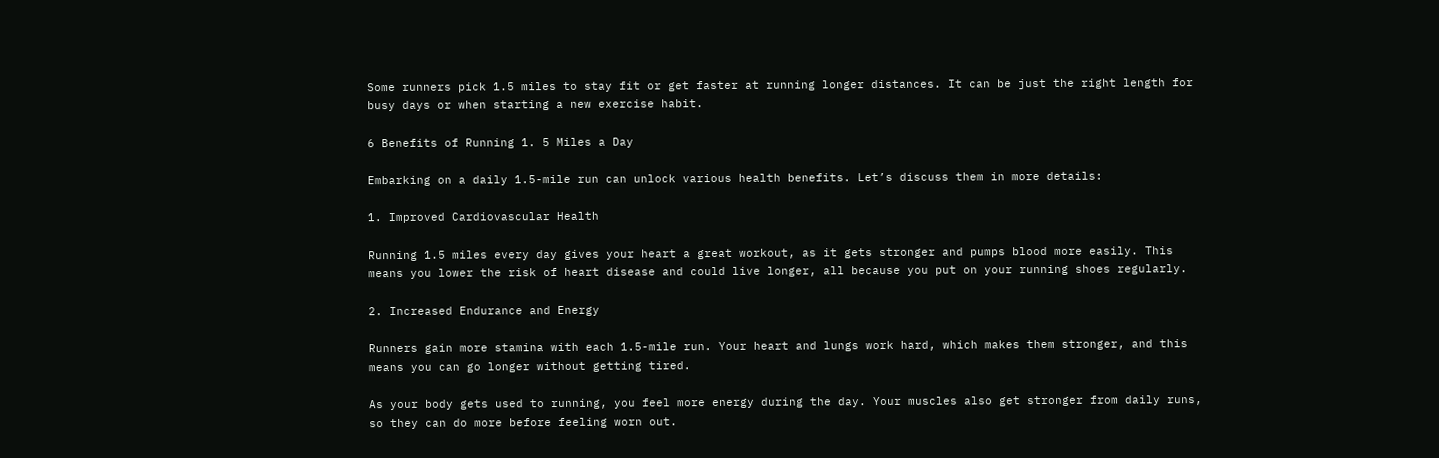Some runners pick 1.5 miles to stay fit or get faster at running longer distances. It can be just the right length for busy days or when starting a new exercise habit.

6 Benefits of Running 1. 5 Miles a Day

Embarking on a daily 1.5-mile run can unlock various health benefits. Let’s discuss them in more details:

1. Improved Cardiovascular Health

Running 1.5 miles every day gives your heart a great workout, as it gets stronger and pumps blood more easily. This means you lower the risk of heart disease and could live longer, all because you put on your running shoes regularly.

2. Increased Endurance and Energy

Runners gain more stamina with each 1.5-mile run. Your heart and lungs work hard, which makes them stronger, and this means you can go longer without getting tired.

As your body gets used to running, you feel more energy during the day. Your muscles also get stronger from daily runs, so they can do more before feeling worn out.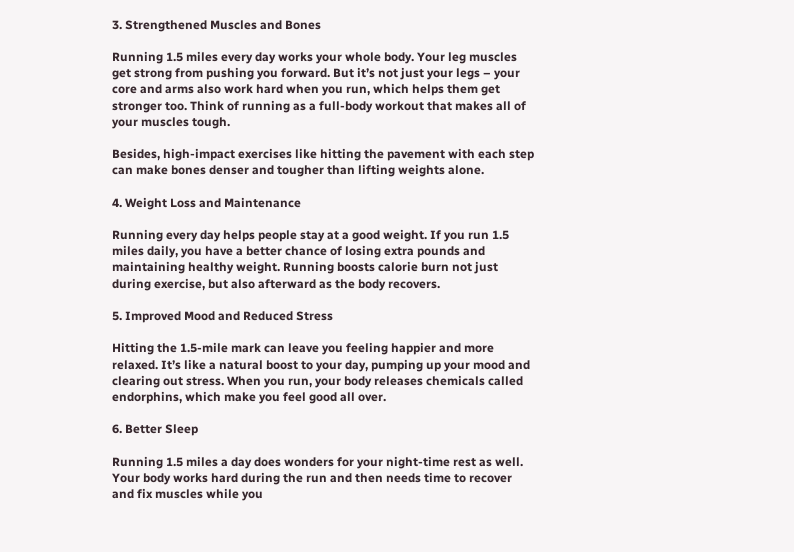3. Strengthened Muscles and Bones

Running 1.5 miles every day works your whole body. Your leg muscles get strong from pushing you forward. But it’s not just your legs – your core and arms also work hard when you run, which helps them get stronger too. Think of running as a full-body workout that makes all of your muscles tough.

Besides, high-impact exercises like hitting the pavement with each step can make bones denser and tougher than lifting weights alone.

4. Weight Loss and Maintenance

Running every day helps people stay at a good weight. If you run 1.5 miles daily, you have a better chance of losing extra pounds and maintaining healthy weight. Running boosts calorie burn not just during exercise, but also afterward as the body recovers.

5. Improved Mood and Reduced Stress

Hitting the 1.5-mile mark can leave you feeling happier and more relaxed. It’s like a natural boost to your day, pumping up your mood and clearing out stress. When you run, your body releases chemicals called endorphins, which make you feel good all over.

6. Better Sleep

Running 1.5 miles a day does wonders for your night-time rest as well. Your body works hard during the run and then needs time to recover and fix muscles while you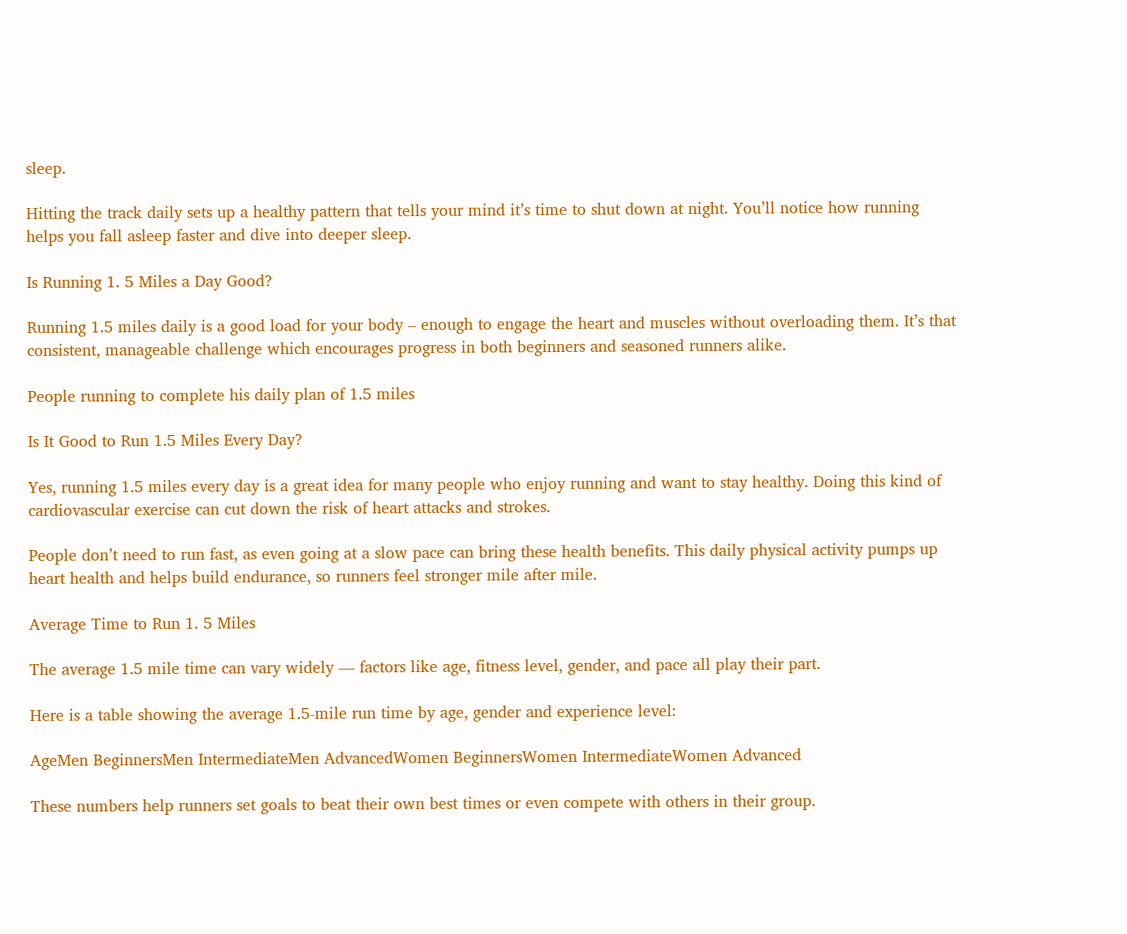sleep.

Hitting the track daily sets up a healthy pattern that tells your mind it’s time to shut down at night. You’ll notice how running helps you fall asleep faster and dive into deeper sleep.

Is Running 1. 5 Miles a Day Good?

Running 1.5 miles daily is a good load for your body – enough to engage the heart and muscles without overloading them. It’s that consistent, manageable challenge which encourages progress in both beginners and seasoned runners alike.

People running to complete his daily plan of 1.5 miles

Is It Good to Run 1.5 Miles Every Day?

Yes, running 1.5 miles every day is a great idea for many people who enjoy running and want to stay healthy. Doing this kind of cardiovascular exercise can cut down the risk of heart attacks and strokes.

People don’t need to run fast, as even going at a slow pace can bring these health benefits. This daily physical activity pumps up heart health and helps build endurance, so runners feel stronger mile after mile.

Average Time to Run 1. 5 Miles

The average 1.5 mile time can vary widely — factors like age, fitness level, gender, and pace all play their part.

Here is a table showing the average 1.5-mile run time by age, gender and experience level:

AgeMen BeginnersMen IntermediateMen AdvancedWomen BeginnersWomen IntermediateWomen Advanced

These numbers help runners set goals to beat their own best times or even compete with others in their group.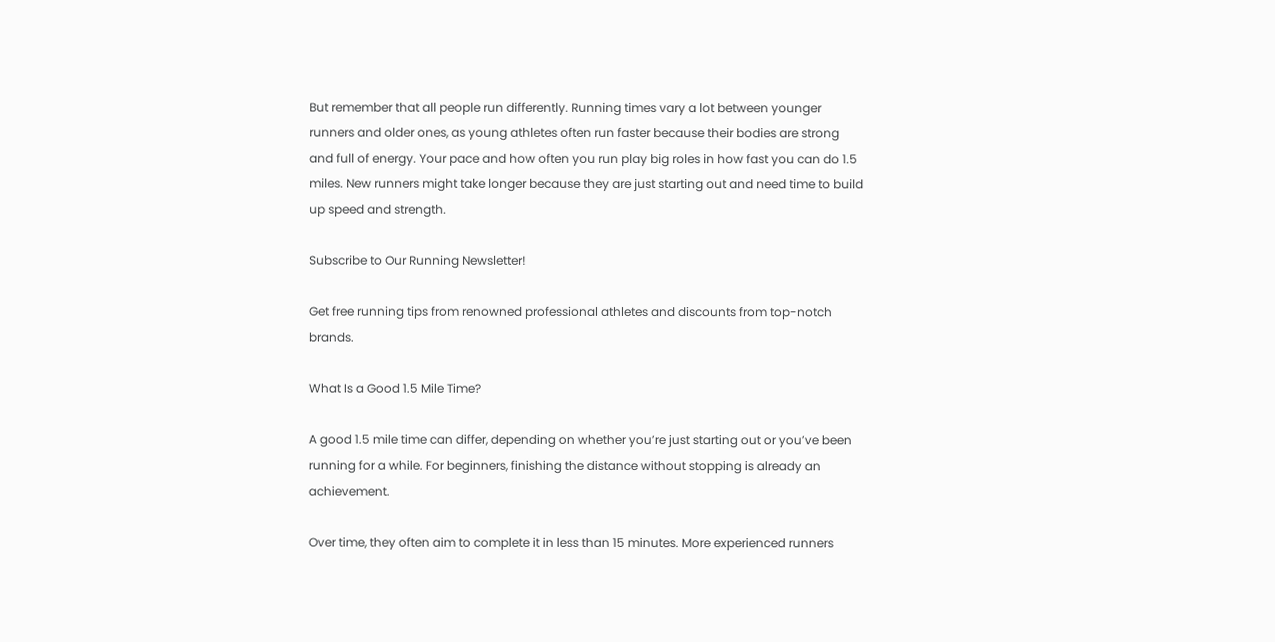But remember that all people run differently. Running times vary a lot between younger runners and older ones, as young athletes often run faster because their bodies are strong and full of energy. Your pace and how often you run play big roles in how fast you can do 1.5 miles. New runners might take longer because they are just starting out and need time to build up speed and strength.

Subscribe to Our Running Newsletter!

Get free running tips from renowned professional athletes and discounts from top-notch brands.

What Is a Good 1.5 Mile Time?

A good 1.5 mile time can differ, depending on whether you’re just starting out or you’ve been running for a while. For beginners, finishing the distance without stopping is already an achievement.

Over time, they often aim to complete it in less than 15 minutes. More experienced runners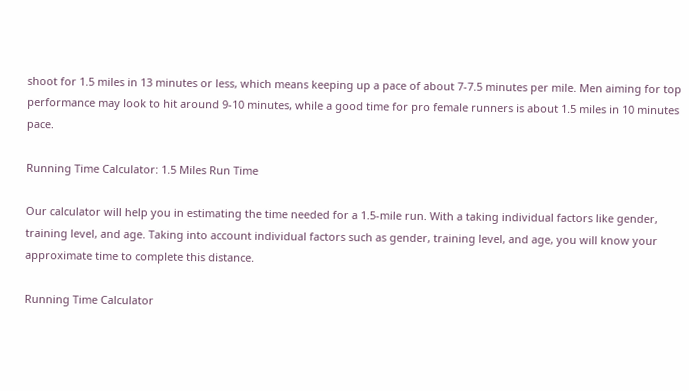shoot for 1.5 miles in 13 minutes or less, which means keeping up a pace of about 7-7.5 minutes per mile. Men aiming for top performance may look to hit around 9-10 minutes, while a good time for pro female runners is about 1.5 miles in 10 minutes pace.

Running Time Calculator: 1.5 Miles Run Time

Our calculator will help you in estimating the time needed for a 1.5-mile run. With a taking individual factors like gender, training level, and age. Taking into account individual factors such as gender, training level, and age, you will know your approximate time to complete this distance.

Running Time Calculator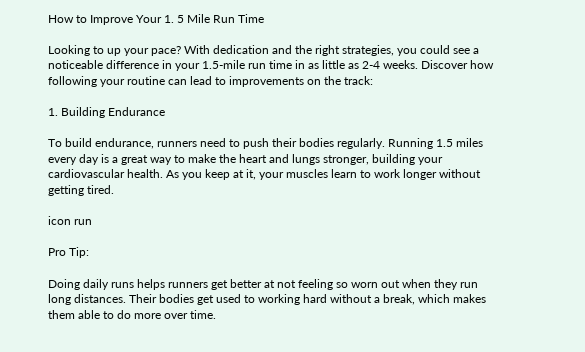How to Improve Your 1. 5 Mile Run Time

Looking to up your pace? With dedication and the right strategies, you could see a noticeable difference in your 1.5-mile run time in as little as 2-4 weeks. Discover how following your routine can lead to improvements on the track:

1. Building Endurance

To build endurance, runners need to push their bodies regularly. Running 1.5 miles every day is a great way to make the heart and lungs stronger, building your cardiovascular health. As you keep at it, your muscles learn to work longer without getting tired.

icon run

Pro Tip:

Doing daily runs helps runners get better at not feeling so worn out when they run long distances. Their bodies get used to working hard without a break, which makes them able to do more over time.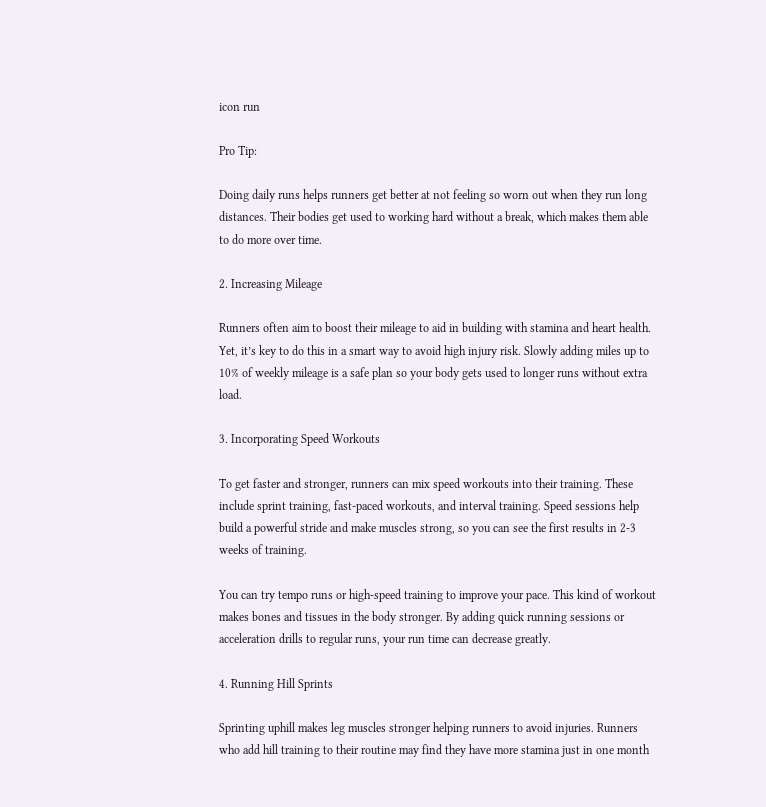icon run

Pro Tip:

Doing daily runs helps runners get better at not feeling so worn out when they run long distances. Their bodies get used to working hard without a break, which makes them able to do more over time.

2. Increasing Mileage

Runners often aim to boost their mileage to aid in building with stamina and heart health. Yet, it’s key to do this in a smart way to avoid high injury risk. Slowly adding miles up to 10% of weekly mileage is a safe plan so your body gets used to longer runs without extra load.

3. Incorporating Speed Workouts

To get faster and stronger, runners can mix speed workouts into their training. These include sprint training, fast-paced workouts, and interval training. Speed sessions help build a powerful stride and make muscles strong, so you can see the first results in 2-3 weeks of training.

You can try tempo runs or high-speed training to improve your pace. This kind of workout makes bones and tissues in the body stronger. By adding quick running sessions or acceleration drills to regular runs, your run time can decrease greatly.

4. Running Hill Sprints

Sprinting uphill makes leg muscles stronger helping runners to avoid injuries. Runners who add hill training to their routine may find they have more stamina just in one month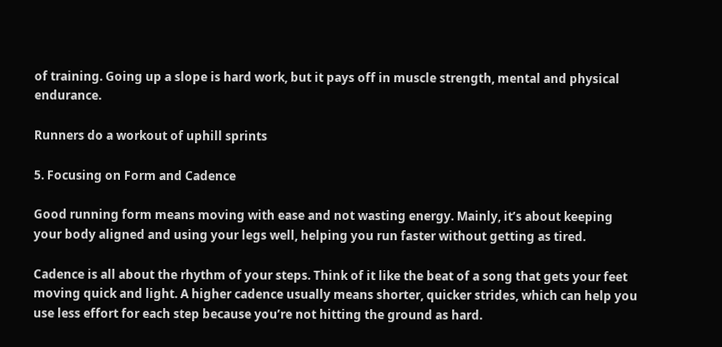of training. Going up a slope is hard work, but it pays off in muscle strength, mental and physical endurance.

Runners do a workout of uphill sprints

5. Focusing on Form and Cadence

Good running form means moving with ease and not wasting energy. Mainly, it’s about keeping your body aligned and using your legs well, helping you run faster without getting as tired.

Cadence is all about the rhythm of your steps. Think of it like the beat of a song that gets your feet moving quick and light. A higher cadence usually means shorter, quicker strides, which can help you use less effort for each step because you’re not hitting the ground as hard.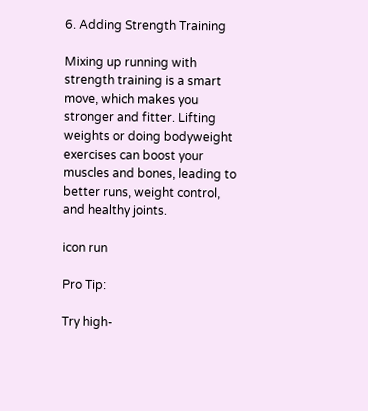6. Adding Strength Training

Mixing up running with strength training is a smart move, which makes you stronger and fitter. Lifting weights or doing bodyweight exercises can boost your muscles and bones, leading to better runs, weight control, and healthy joints.

icon run

Pro Tip:

Try high-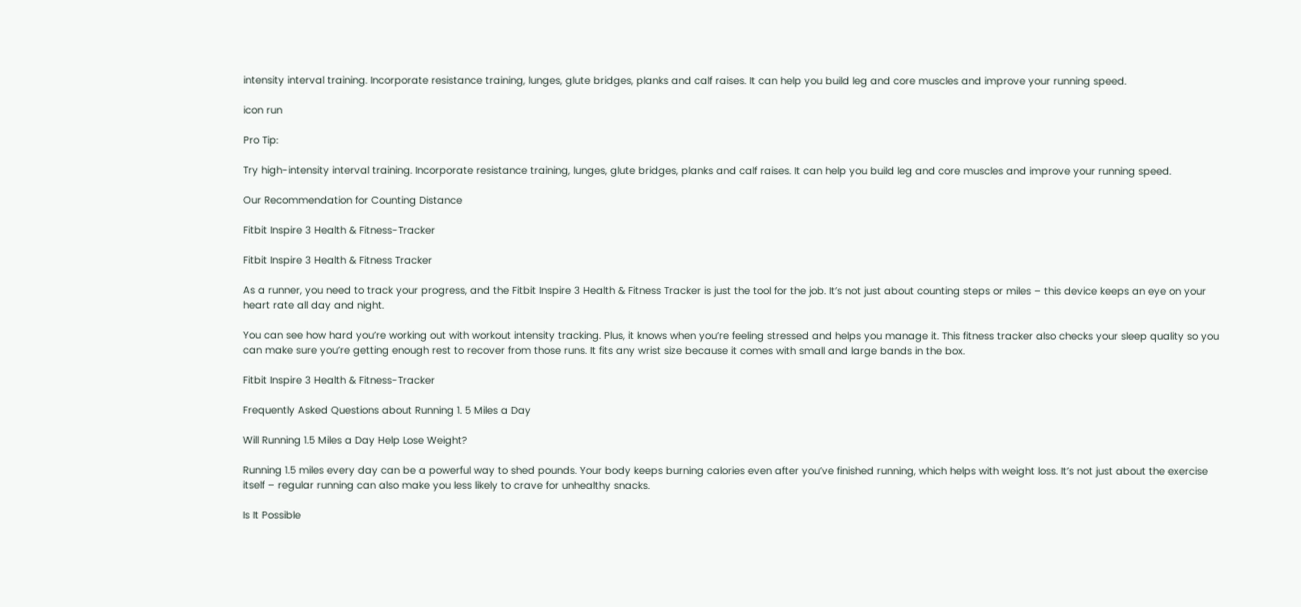intensity interval training. Incorporate resistance training, lunges, glute bridges, planks and calf raises. It can help you build leg and core muscles and improve your running speed.

icon run

Pro Tip:

Try high-intensity interval training. Incorporate resistance training, lunges, glute bridges, planks and calf raises. It can help you build leg and core muscles and improve your running speed.

Our Recommendation for Counting Distance

Fitbit Inspire 3 Health & Fitness-Tracker

Fitbit Inspire 3 Health & Fitness Tracker

As a runner, you need to track your progress, and the Fitbit Inspire 3 Health & Fitness Tracker is just the tool for the job. It’s not just about counting steps or miles – this device keeps an eye on your heart rate all day and night.

You can see how hard you’re working out with workout intensity tracking. Plus, it knows when you’re feeling stressed and helps you manage it. This fitness tracker also checks your sleep quality so you can make sure you’re getting enough rest to recover from those runs. It fits any wrist size because it comes with small and large bands in the box.

Fitbit Inspire 3 Health & Fitness-Tracker

Frequently Asked Questions about Running 1. 5 Miles a Day

Will Running 1.5 Miles a Day Help Lose Weight?

Running 1.5 miles every day can be a powerful way to shed pounds. Your body keeps burning calories even after you’ve finished running, which helps with weight loss. It’s not just about the exercise itself – regular running can also make you less likely to crave for unhealthy snacks.

Is It Possible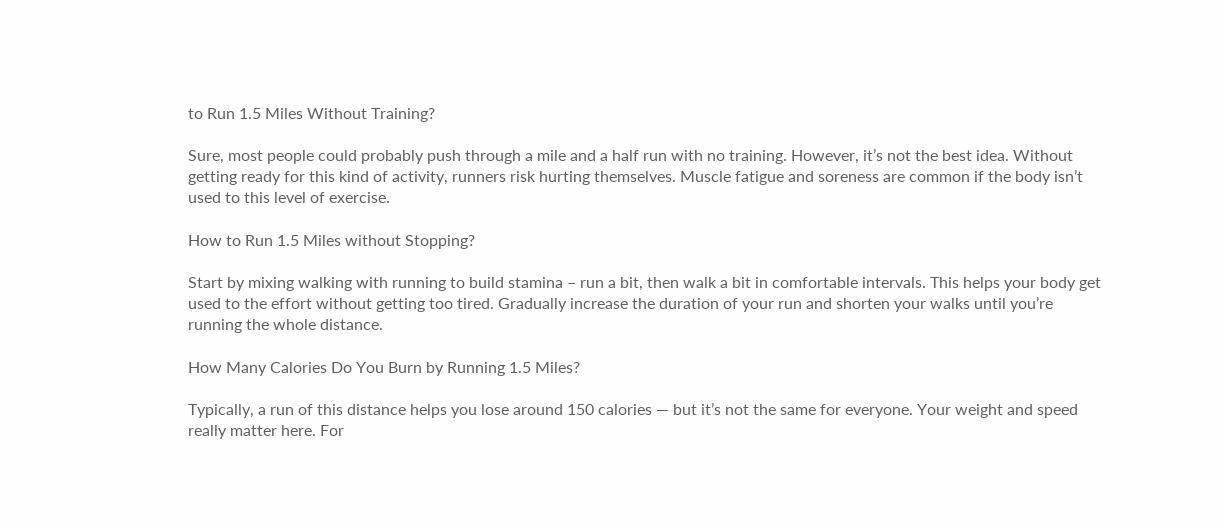to Run 1.5 Miles Without Training?

Sure, most people could probably push through a mile and a half run with no training. However, it’s not the best idea. Without getting ready for this kind of activity, runners risk hurting themselves. Muscle fatigue and soreness are common if the body isn’t used to this level of exercise.

How to Run 1.5 Miles without Stopping?

Start by mixing walking with running to build stamina – run a bit, then walk a bit in comfortable intervals. This helps your body get used to the effort without getting too tired. Gradually increase the duration of your run and shorten your walks until you’re running the whole distance.

How Many Calories Do You Burn by Running 1.5 Miles?

Typically, a run of this distance helps you lose around 150 calories — but it’s not the same for everyone. Your weight and speed really matter here. For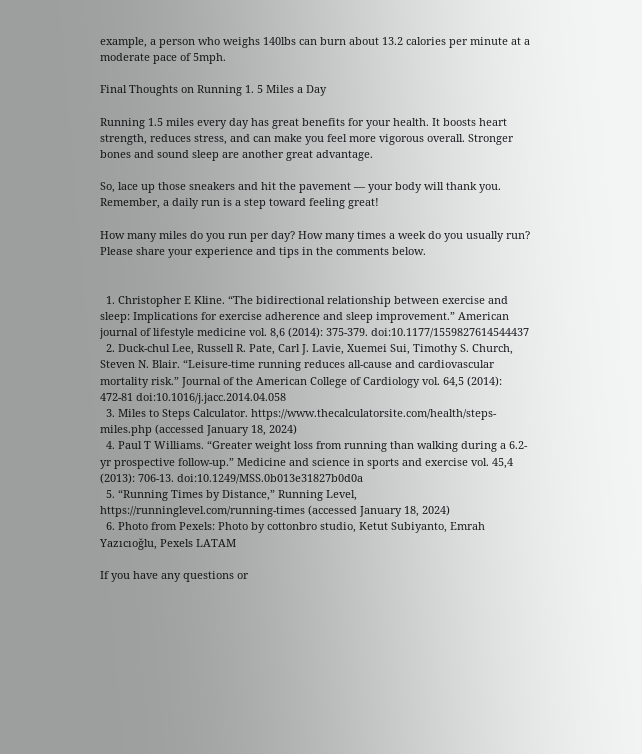example, a person who weighs 140lbs can burn about 13.2 calories per minute at a moderate pace of 5mph.

Final Thoughts on Running 1. 5 Miles a Day

Running 1.5 miles every day has great benefits for your health. It boosts heart strength, reduces stress, and can make you feel more vigorous overall. Stronger bones and sound sleep are another great advantage.

So, lace up those sneakers and hit the pavement — your body will thank you. Remember, a daily run is a step toward feeling great!

How many miles do you run per day? How many times a week do you usually run? Please share your experience and tips in the comments below.


  1. Christopher E Kline. “The bidirectional relationship between exercise and sleep: Implications for exercise adherence and sleep improvement.” American journal of lifestyle medicine vol. 8,6 (2014): 375-379. doi:10.1177/1559827614544437
  2. Duck-chul Lee, Russell R. Pate, Carl J. Lavie, Xuemei Sui, Timothy S. Church, Steven N. Blair. “Leisure-time running reduces all-cause and cardiovascular mortality risk.” Journal of the American College of Cardiology vol. 64,5 (2014): 472-81 doi:10.1016/j.jacc.2014.04.058
  3. Miles to Steps Calculator. https://www.thecalculatorsite.com/health/steps-miles.php (accessed January 18, 2024)
  4. Paul T Williams. “Greater weight loss from running than walking during a 6.2-yr prospective follow-up.” Medicine and science in sports and exercise vol. 45,4 (2013): 706-13. doi:10.1249/MSS.0b013e31827b0d0a
  5. “Running Times by Distance,” Running Level, https://runninglevel.com/running-times (accessed January 18, 2024)
  6. Photo from Pexels: Photo by cottonbro studio, Ketut Subiyanto, Emrah Yazıcıoğlu, Pexels LATAM

If you have any questions or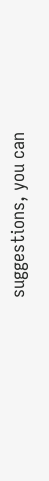suggestions, you can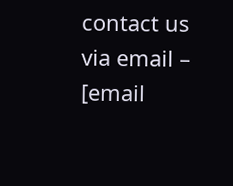contact us via email – [email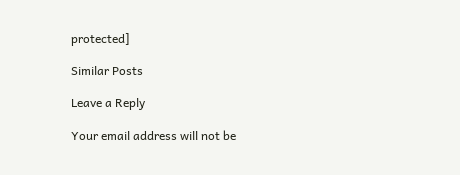protected]

Similar Posts

Leave a Reply

Your email address will not be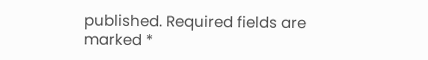published. Required fields are marked *